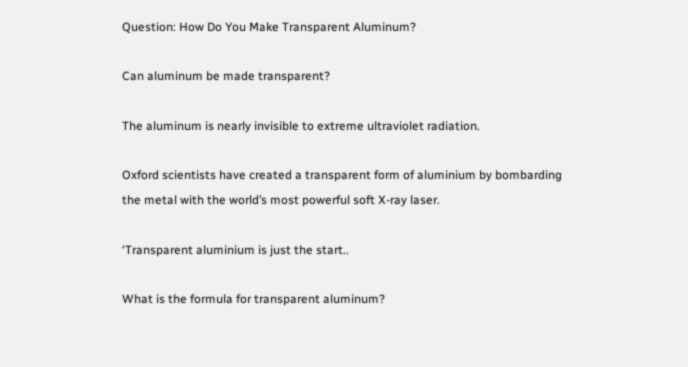Question: How Do You Make Transparent Aluminum?

Can aluminum be made transparent?

The aluminum is nearly invisible to extreme ultraviolet radiation.

Oxford scientists have created a transparent form of aluminium by bombarding the metal with the world’s most powerful soft X-ray laser.

‘Transparent aluminium is just the start..

What is the formula for transparent aluminum?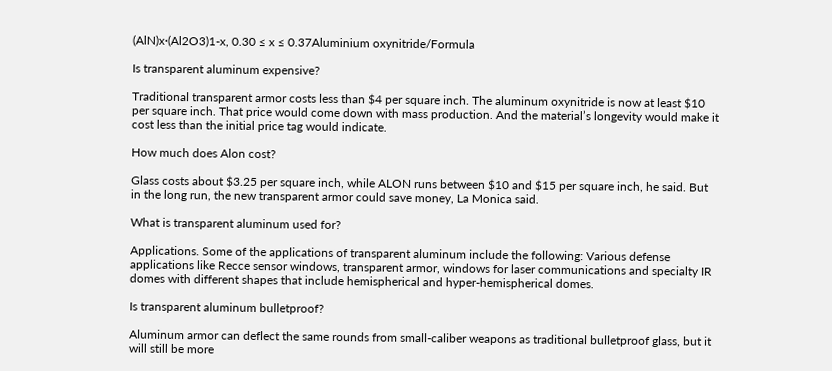(AlN)x·(Al2O3)1-x, 0.30 ≤ x ≤ 0.37Aluminium oxynitride/Formula

Is transparent aluminum expensive?

Traditional transparent armor costs less than $4 per square inch. The aluminum oxynitride is now at least $10 per square inch. That price would come down with mass production. And the material’s longevity would make it cost less than the initial price tag would indicate.

How much does Alon cost?

Glass costs about $3.25 per square inch, while ALON runs between $10 and $15 per square inch, he said. But in the long run, the new transparent armor could save money, La Monica said.

What is transparent aluminum used for?

Applications. Some of the applications of transparent aluminum include the following: Various defense applications like Recce sensor windows, transparent armor, windows for laser communications and specialty IR domes with different shapes that include hemispherical and hyper-hemispherical domes.

Is transparent aluminum bulletproof?

Aluminum armor can deflect the same rounds from small-caliber weapons as traditional bulletproof glass, but it will still be more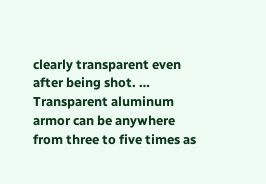clearly transparent even after being shot. … Transparent aluminum armor can be anywhere from three to five times as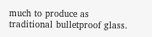much to produce as traditional bulletproof glass.